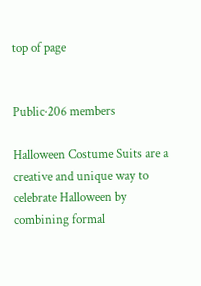top of page


Public·206 members

Halloween Costume Suits are a creative and unique way to celebrate Halloween by combining formal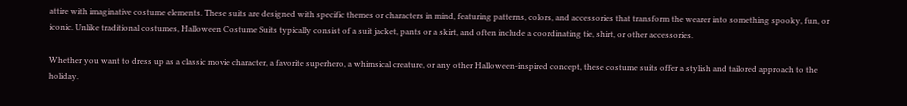attire with imaginative costume elements. These suits are designed with specific themes or characters in mind, featuring patterns, colors, and accessories that transform the wearer into something spooky, fun, or iconic. Unlike traditional costumes, Halloween Costume Suits typically consist of a suit jacket, pants or a skirt, and often include a coordinating tie, shirt, or other accessories.

Whether you want to dress up as a classic movie character, a favorite superhero, a whimsical creature, or any other Halloween-inspired concept, these costume suits offer a stylish and tailored approach to the holiday.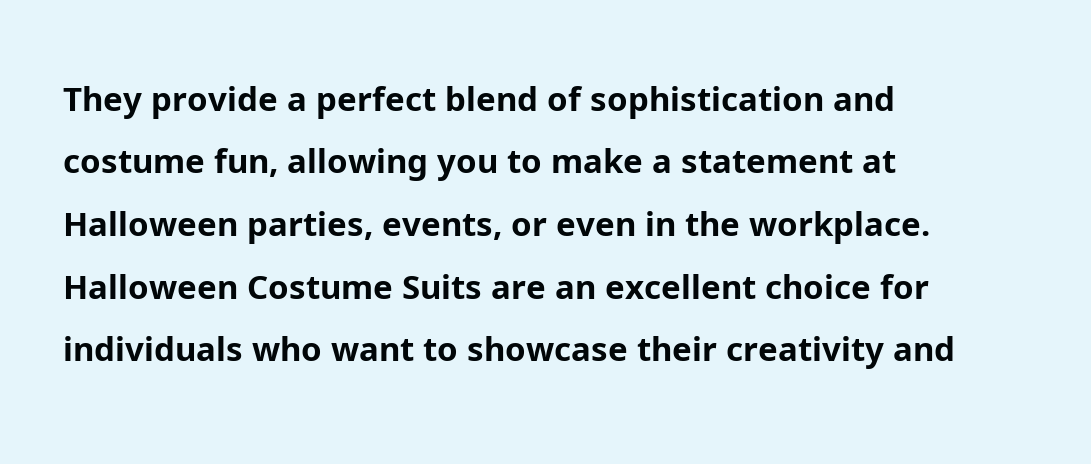They provide a perfect blend of sophistication and costume fun, allowing you to make a statement at Halloween parties, events, or even in the workplace. Halloween Costume Suits are an excellent choice for individuals who want to showcase their creativity and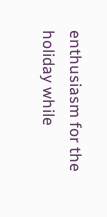enthusiasm for the holiday while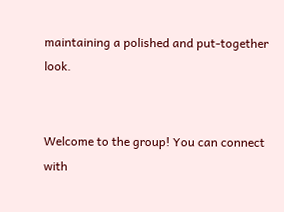maintaining a polished and put-together look.


Welcome to the group! You can connect with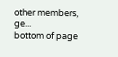other members, ge...
bottom of page